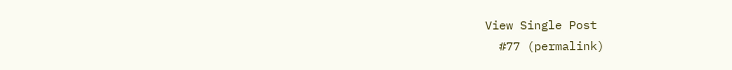View Single Post
  #77 (permalink)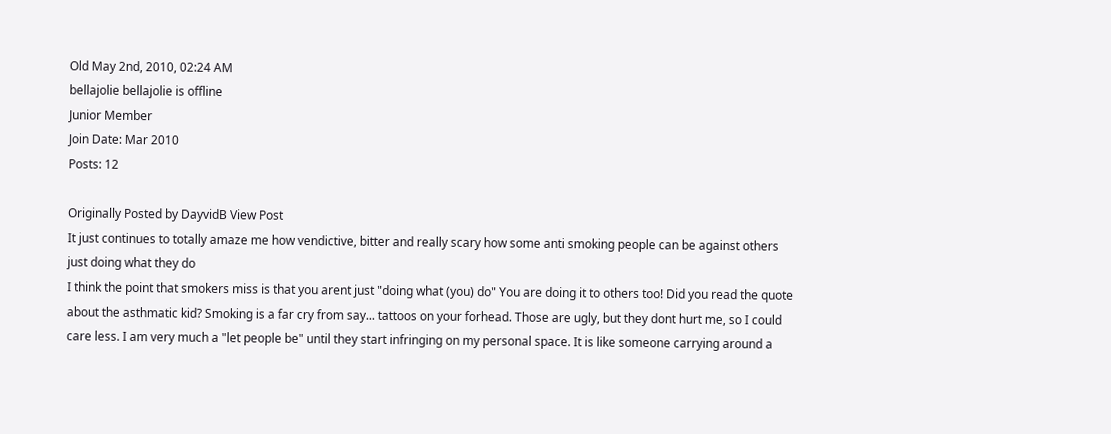Old May 2nd, 2010, 02:24 AM
bellajolie bellajolie is offline
Junior Member
Join Date: Mar 2010
Posts: 12

Originally Posted by DayvidB View Post
It just continues to totally amaze me how vendictive, bitter and really scary how some anti smoking people can be against others just doing what they do
I think the point that smokers miss is that you arent just "doing what (you) do" You are doing it to others too! Did you read the quote about the asthmatic kid? Smoking is a far cry from say... tattoos on your forhead. Those are ugly, but they dont hurt me, so I could care less. I am very much a "let people be" until they start infringing on my personal space. It is like someone carrying around a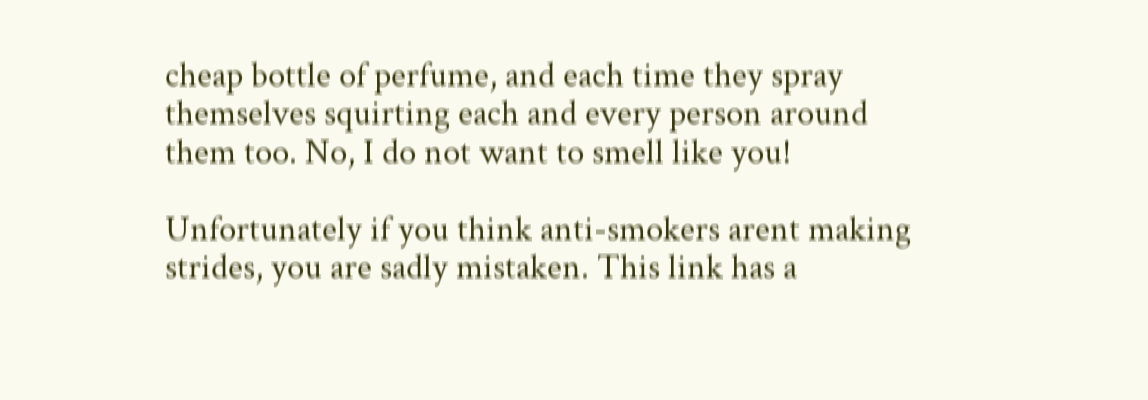cheap bottle of perfume, and each time they spray themselves squirting each and every person around them too. No, I do not want to smell like you!

Unfortunately if you think anti-smokers arent making strides, you are sadly mistaken. This link has a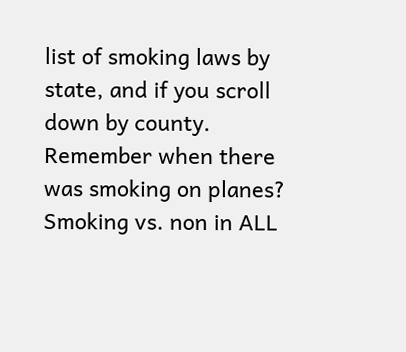list of smoking laws by state, and if you scroll down by county. Remember when there was smoking on planes? Smoking vs. non in ALL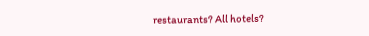restaurants? All hotels?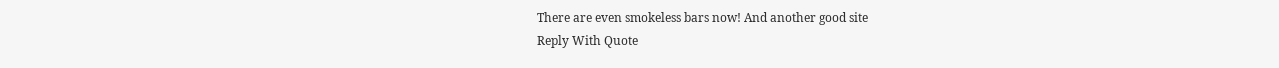There are even smokeless bars now! And another good site
Reply With Quote